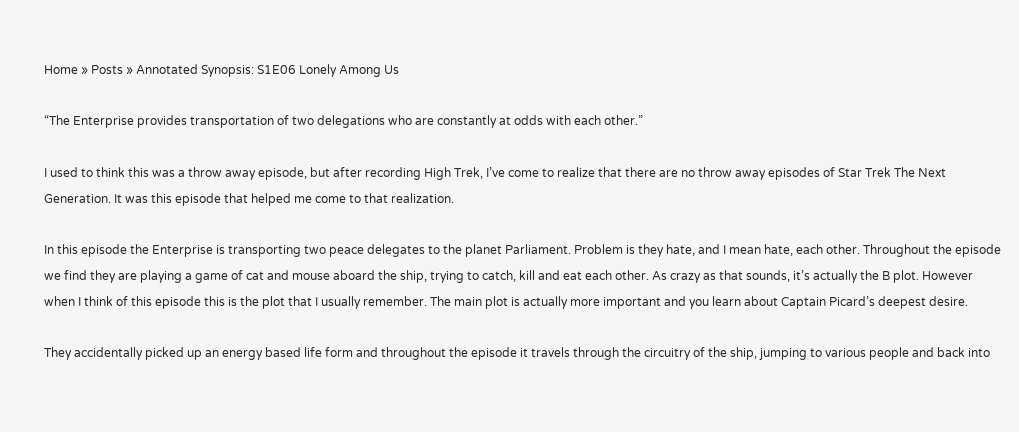Home » Posts » Annotated Synopsis: S1E06 Lonely Among Us

“The Enterprise provides transportation of two delegations who are constantly at odds with each other.”

I used to think this was a throw away episode, but after recording High Trek, I’ve come to realize that there are no throw away episodes of Star Trek The Next Generation. It was this episode that helped me come to that realization.

In this episode the Enterprise is transporting two peace delegates to the planet Parliament. Problem is they hate, and I mean hate, each other. Throughout the episode we find they are playing a game of cat and mouse aboard the ship, trying to catch, kill and eat each other. As crazy as that sounds, it’s actually the B plot. However when I think of this episode this is the plot that I usually remember. The main plot is actually more important and you learn about Captain Picard’s deepest desire.

They accidentally picked up an energy based life form and throughout the episode it travels through the circuitry of the ship, jumping to various people and back into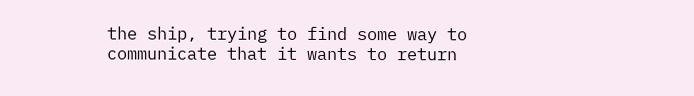the ship, trying to find some way to communicate that it wants to return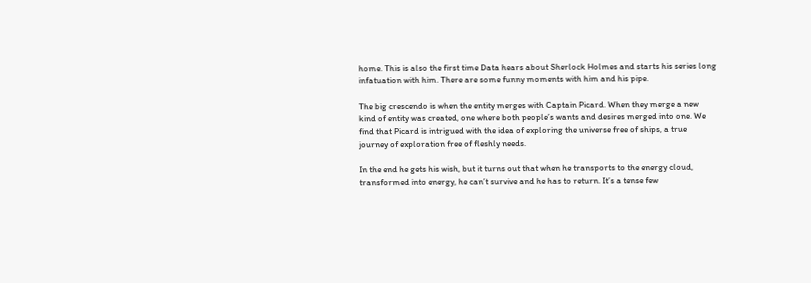home. This is also the first time Data hears about Sherlock Holmes and starts his series long infatuation with him. There are some funny moments with him and his pipe.

The big crescendo is when the entity merges with Captain Picard. When they merge a new kind of entity was created, one where both people’s wants and desires merged into one. We find that Picard is intrigued with the idea of exploring the universe free of ships, a true journey of exploration free of fleshly needs.

In the end he gets his wish, but it turns out that when he transports to the energy cloud, transformed into energy, he can’t survive and he has to return. It’s a tense few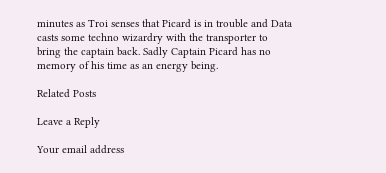minutes as Troi senses that Picard is in trouble and Data casts some techno wizardry with the transporter to bring the captain back. Sadly Captain Picard has no memory of his time as an energy being.

Related Posts

Leave a Reply

Your email address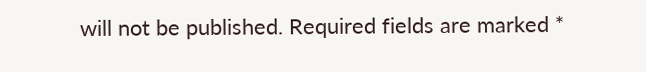will not be published. Required fields are marked *